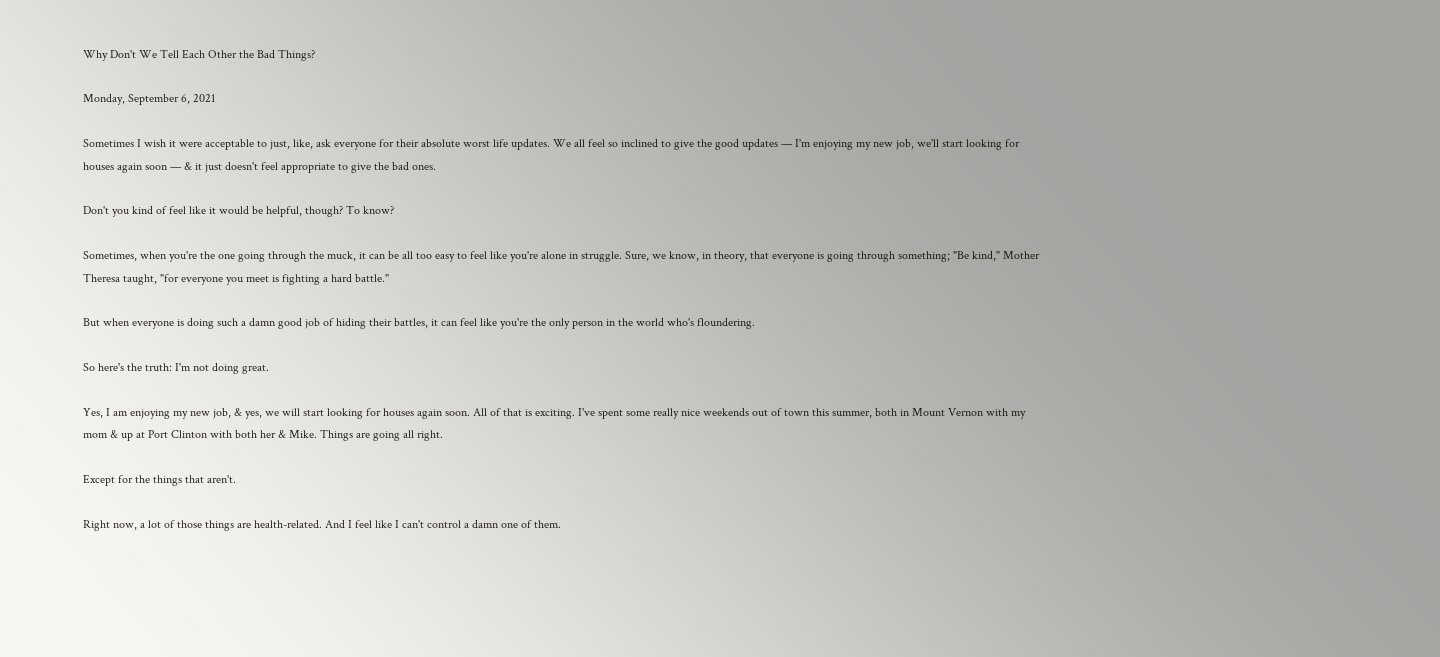Why Don't We Tell Each Other the Bad Things?

Monday, September 6, 2021

Sometimes I wish it were acceptable to just, like, ask everyone for their absolute worst life updates. We all feel so inclined to give the good updates — I'm enjoying my new job, we'll start looking for houses again soon — & it just doesn't feel appropriate to give the bad ones.

Don't you kind of feel like it would be helpful, though? To know?

Sometimes, when you're the one going through the muck, it can be all too easy to feel like you're alone in struggle. Sure, we know, in theory, that everyone is going through something; "Be kind," Mother Theresa taught, "for everyone you meet is fighting a hard battle."

But when everyone is doing such a damn good job of hiding their battles, it can feel like you're the only person in the world who's floundering.

So here's the truth: I'm not doing great.

Yes, I am enjoying my new job, & yes, we will start looking for houses again soon. All of that is exciting. I've spent some really nice weekends out of town this summer, both in Mount Vernon with my mom & up at Port Clinton with both her & Mike. Things are going all right.

Except for the things that aren't.

Right now, a lot of those things are health-related. And I feel like I can't control a damn one of them.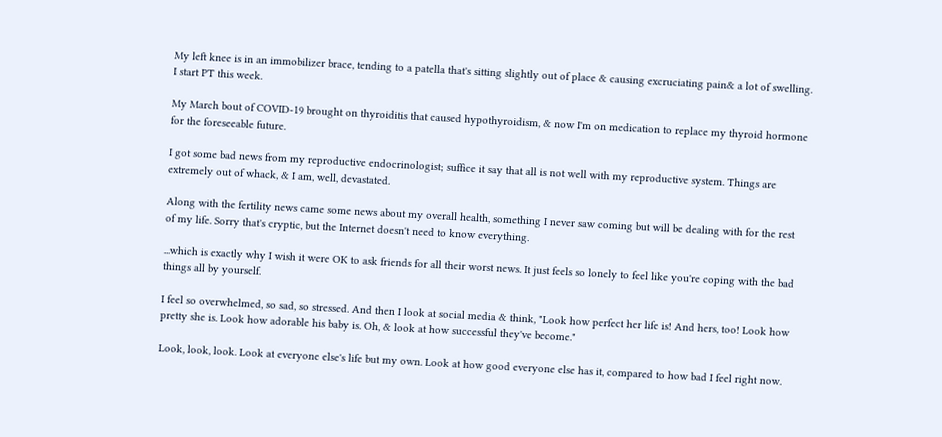My left knee is in an immobilizer brace, tending to a patella that's sitting slightly out of place & causing excruciating pain& a lot of swelling. I start PT this week.

My March bout of COVID-19 brought on thyroiditis that caused hypothyroidism, & now I'm on medication to replace my thyroid hormone for the foreseeable future.

I got some bad news from my reproductive endocrinologist; suffice it say that all is not well with my reproductive system. Things are extremely out of whack, & I am, well, devastated.

Along with the fertility news came some news about my overall health, something I never saw coming but will be dealing with for the rest of my life. Sorry that's cryptic, but the Internet doesn't need to know everything.

...which is exactly why I wish it were OK to ask friends for all their worst news. It just feels so lonely to feel like you're coping with the bad things all by yourself.

I feel so overwhelmed, so sad, so stressed. And then I look at social media & think, "Look how perfect her life is! And hers, too! Look how pretty she is. Look how adorable his baby is. Oh, & look at how successful they've become."

Look, look, look. Look at everyone else's life but my own. Look at how good everyone else has it, compared to how bad I feel right now.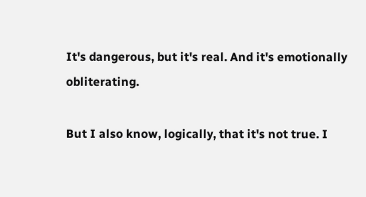It's dangerous, but it's real. And it's emotionally obliterating.

But I also know, logically, that it's not true. I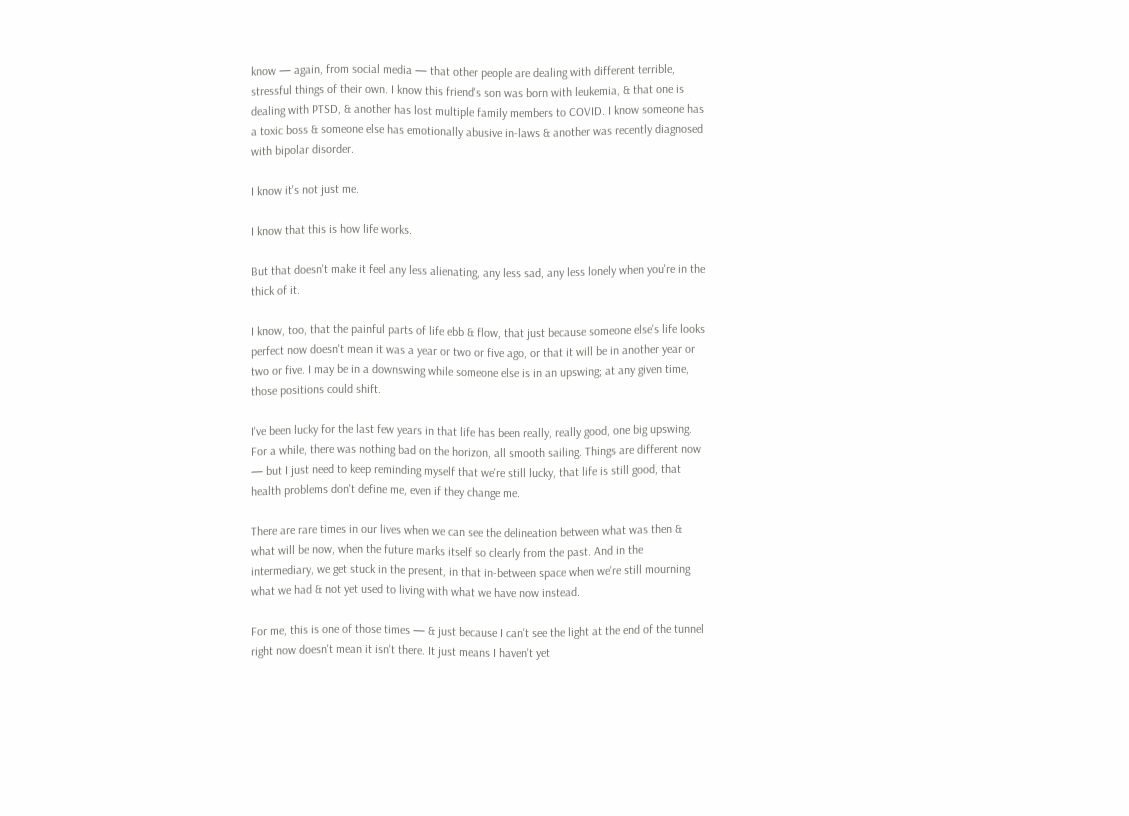know — again, from social media — that other people are dealing with different terrible, stressful things of their own. I know this friend's son was born with leukemia, & that one is dealing with PTSD, & another has lost multiple family members to COVID. I know someone has a toxic boss & someone else has emotionally abusive in-laws & another was recently diagnosed with bipolar disorder.

I know it's not just me.

I know that this is how life works.

But that doesn't make it feel any less alienating, any less sad, any less lonely when you're in the thick of it.

I know, too, that the painful parts of life ebb & flow, that just because someone else's life looks perfect now doesn't mean it was a year or two or five ago, or that it will be in another year or two or five. I may be in a downswing while someone else is in an upswing; at any given time, those positions could shift.

I've been lucky for the last few years in that life has been really, really good, one big upswing. For a while, there was nothing bad on the horizon, all smooth sailing. Things are different now — but I just need to keep reminding myself that we're still lucky, that life is still good, that health problems don't define me, even if they change me.

There are rare times in our lives when we can see the delineation between what was then & what will be now, when the future marks itself so clearly from the past. And in the intermediary, we get stuck in the present, in that in-between space when we're still mourning what we had & not yet used to living with what we have now instead.

For me, this is one of those times — & just because I can't see the light at the end of the tunnel right now doesn't mean it isn't there. It just means I haven't yet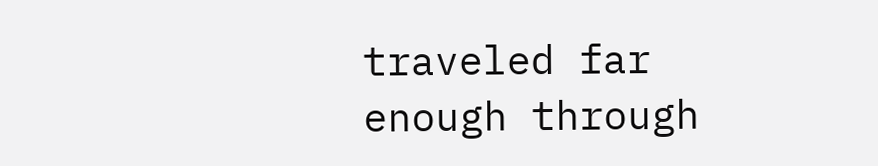traveled far enough through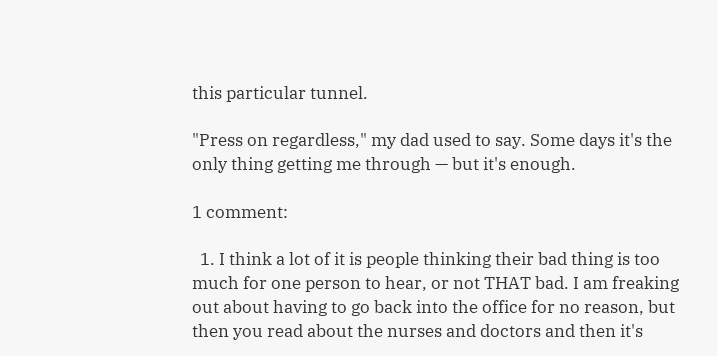this particular tunnel.

"Press on regardless," my dad used to say. Some days it's the only thing getting me through — but it's enough.

1 comment:

  1. I think a lot of it is people thinking their bad thing is too much for one person to hear, or not THAT bad. I am freaking out about having to go back into the office for no reason, but then you read about the nurses and doctors and then it's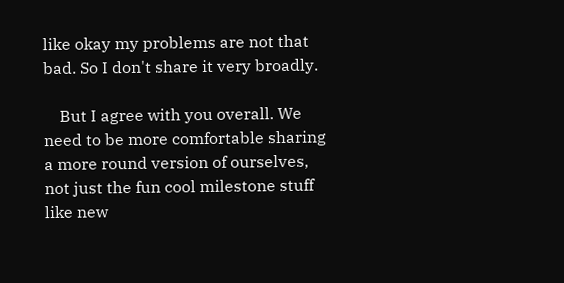like okay my problems are not that bad. So I don't share it very broadly.

    But I agree with you overall. We need to be more comfortable sharing a more round version of ourselves, not just the fun cool milestone stuff like new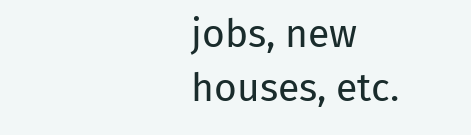jobs, new houses, etc.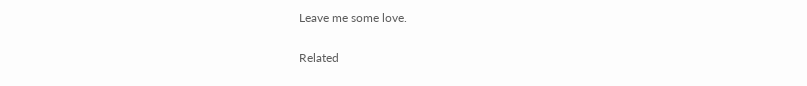Leave me some love.

Related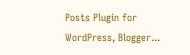Posts Plugin for WordPress, Blogger...